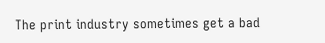The print industry sometimes get a bad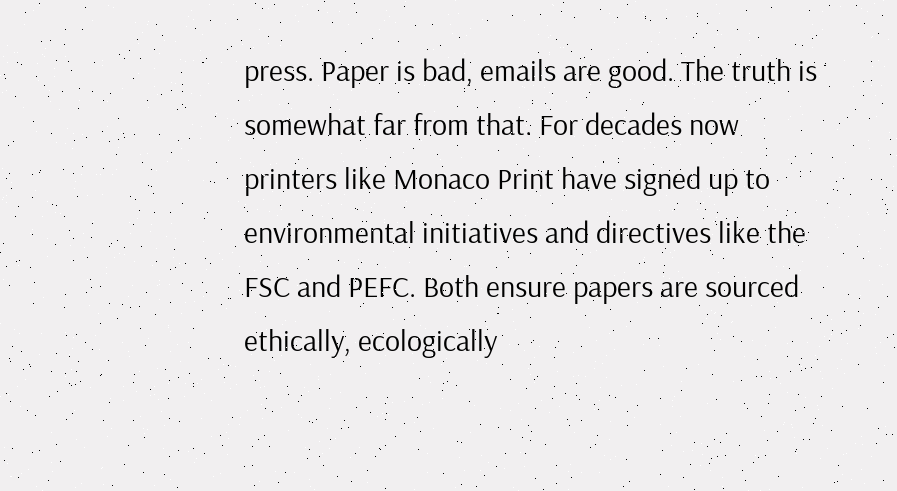press. Paper is bad, emails are good. The truth is somewhat far from that. For decades now printers like Monaco Print have signed up to environmental initiatives and directives like the FSC and PEFC. Both ensure papers are sourced ethically, ecologically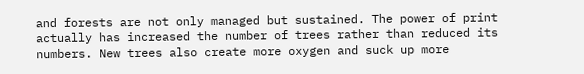and forests are not only managed but sustained. The power of print actually has increased the number of trees rather than reduced its numbers. New trees also create more oxygen and suck up more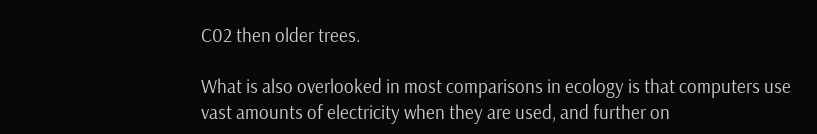C02 then older trees.

What is also overlooked in most comparisons in ecology is that computers use vast amounts of electricity when they are used, and further on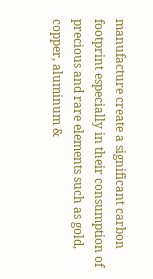manufacture create a significant carbon footprint especially in their consumption of precious and rare elements such as gold, copper, aluminum &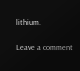lithium.

Leave a comment